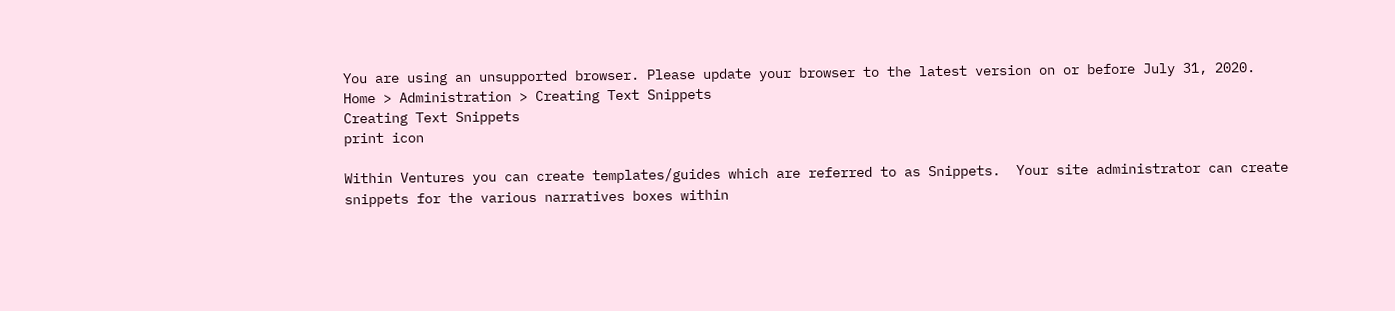You are using an unsupported browser. Please update your browser to the latest version on or before July 31, 2020.
Home > Administration > Creating Text Snippets
Creating Text Snippets
print icon

Within Ventures you can create templates/guides which are referred to as Snippets.  Your site administrator can create snippets for the various narratives boxes within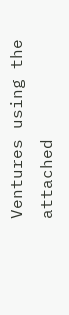Ventures using the attached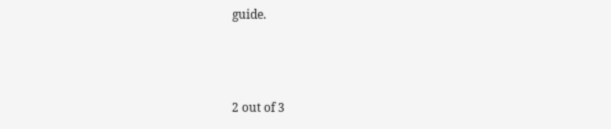guide.



2 out of 3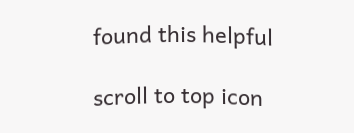found this helpful

scroll to top icon